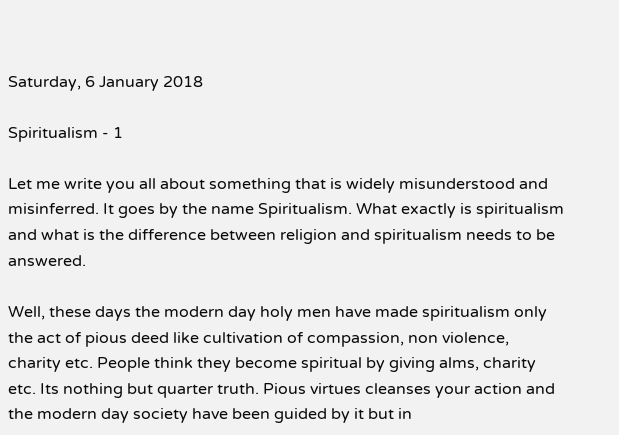Saturday, 6 January 2018

Spiritualism - 1

Let me write you all about something that is widely misunderstood and misinferred. It goes by the name Spiritualism. What exactly is spiritualism and what is the difference between religion and spiritualism needs to be answered.

Well, these days the modern day holy men have made spiritualism only the act of pious deed like cultivation of compassion, non violence, charity etc. People think they become spiritual by giving alms, charity etc. Its nothing but quarter truth. Pious virtues cleanses your action and the modern day society have been guided by it but in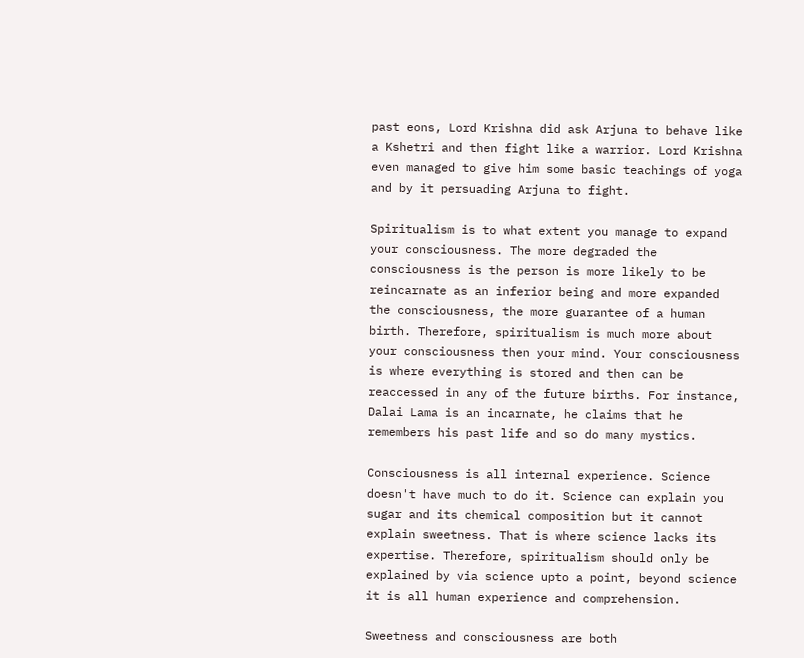past eons, Lord Krishna did ask Arjuna to behave like a Kshetri and then fight like a warrior. Lord Krishna even managed to give him some basic teachings of yoga and by it persuading Arjuna to fight.

Spiritualism is to what extent you manage to expand your consciousness. The more degraded the consciousness is the person is more likely to be reincarnate as an inferior being and more expanded the consciousness, the more guarantee of a human birth. Therefore, spiritualism is much more about your consciousness then your mind. Your consciousness is where everything is stored and then can be reaccessed in any of the future births. For instance, Dalai Lama is an incarnate, he claims that he remembers his past life and so do many mystics.

Consciousness is all internal experience. Science doesn't have much to do it. Science can explain you sugar and its chemical composition but it cannot explain sweetness. That is where science lacks its expertise. Therefore, spiritualism should only be explained by via science upto a point, beyond science it is all human experience and comprehension.

Sweetness and consciousness are both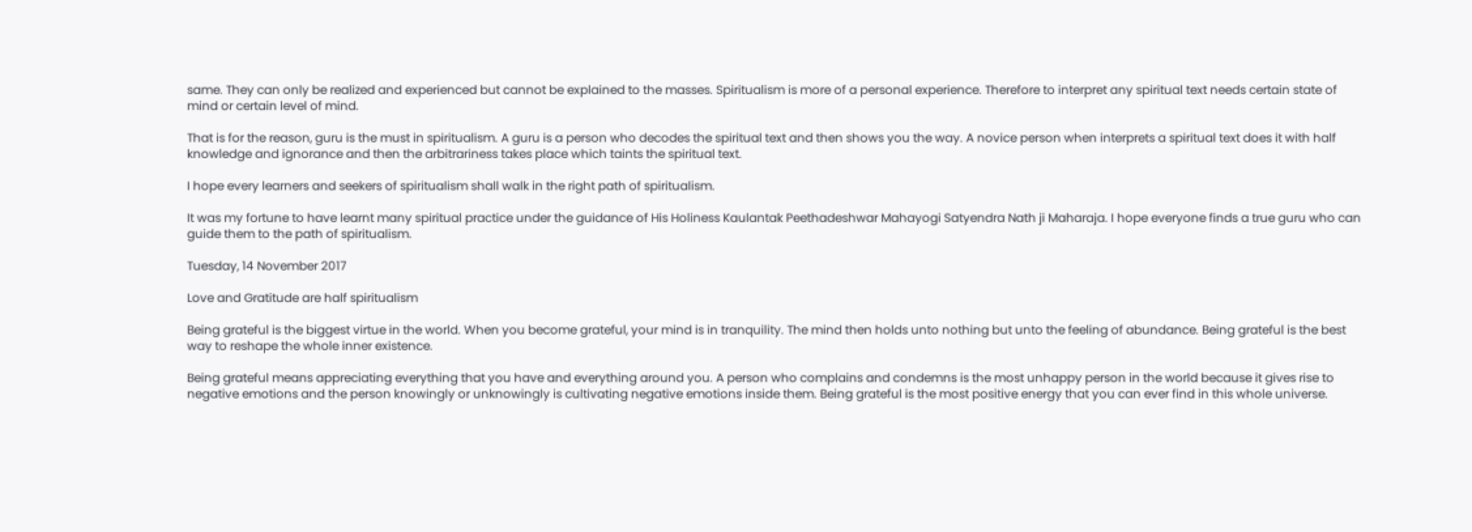same. They can only be realized and experienced but cannot be explained to the masses. Spiritualism is more of a personal experience. Therefore to interpret any spiritual text needs certain state of mind or certain level of mind.

That is for the reason, guru is the must in spiritualism. A guru is a person who decodes the spiritual text and then shows you the way. A novice person when interprets a spiritual text does it with half knowledge and ignorance and then the arbitrariness takes place which taints the spiritual text.

I hope every learners and seekers of spiritualism shall walk in the right path of spiritualism.

It was my fortune to have learnt many spiritual practice under the guidance of His Holiness Kaulantak Peethadeshwar Mahayogi Satyendra Nath ji Maharaja. I hope everyone finds a true guru who can guide them to the path of spiritualism.

Tuesday, 14 November 2017

Love and Gratitude are half spiritualism

Being grateful is the biggest virtue in the world. When you become grateful, your mind is in tranquility. The mind then holds unto nothing but unto the feeling of abundance. Being grateful is the best way to reshape the whole inner existence.

Being grateful means appreciating everything that you have and everything around you. A person who complains and condemns is the most unhappy person in the world because it gives rise to negative emotions and the person knowingly or unknowingly is cultivating negative emotions inside them. Being grateful is the most positive energy that you can ever find in this whole universe.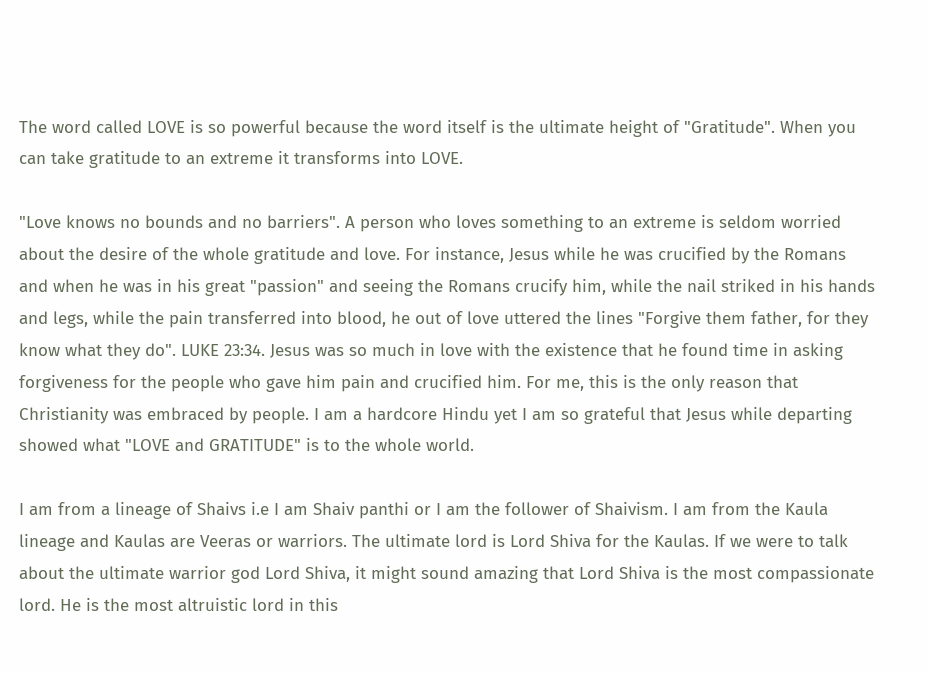The word called LOVE is so powerful because the word itself is the ultimate height of "Gratitude". When you can take gratitude to an extreme it transforms into LOVE.

"Love knows no bounds and no barriers". A person who loves something to an extreme is seldom worried about the desire of the whole gratitude and love. For instance, Jesus while he was crucified by the Romans and when he was in his great "passion" and seeing the Romans crucify him, while the nail striked in his hands and legs, while the pain transferred into blood, he out of love uttered the lines "Forgive them father, for they know what they do". LUKE 23:34. Jesus was so much in love with the existence that he found time in asking forgiveness for the people who gave him pain and crucified him. For me, this is the only reason that Christianity was embraced by people. I am a hardcore Hindu yet I am so grateful that Jesus while departing showed what "LOVE and GRATITUDE" is to the whole world.

I am from a lineage of Shaivs i.e I am Shaiv panthi or I am the follower of Shaivism. I am from the Kaula lineage and Kaulas are Veeras or warriors. The ultimate lord is Lord Shiva for the Kaulas. If we were to talk about the ultimate warrior god Lord Shiva, it might sound amazing that Lord Shiva is the most compassionate lord. He is the most altruistic lord in this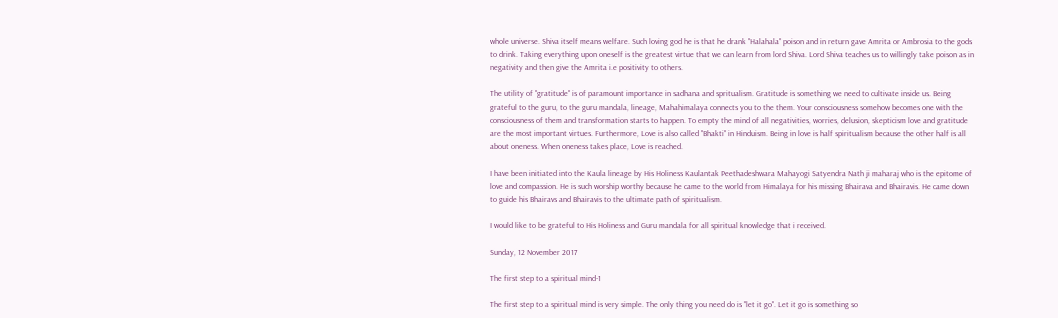whole universe. Shiva itself means welfare. Such loving god he is that he drank "Halahala" poison and in return gave Amrita or Ambrosia to the gods to drink. Taking everything upon oneself is the greatest virtue that we can learn from lord Shiva. Lord Shiva teaches us to willingly take poison as in negativity and then give the Amrita i.e positivity to others.

The utility of "gratitude" is of paramount importance in sadhana and spritualism. Gratitude is something we need to cultivate inside us. Being grateful to the guru, to the guru mandala, lineage, Mahahimalaya connects you to the them. Your consciousness somehow becomes one with the consciousness of them and transformation starts to happen. To empty the mind of all negativities, worries, delusion, skepticism love and gratitude are the most important virtues. Furthermore, Love is also called "Bhakti" in Hinduism. Being in love is half spiritualism because the other half is all about oneness. When oneness takes place, Love is reached.

I have been initiated into the Kaula lineage by His Holiness Kaulantak Peethadeshwara Mahayogi Satyendra Nath ji maharaj who is the epitome of love and compassion. He is such worship worthy because he came to the world from Himalaya for his missing Bhairava and Bhairavis. He came down to guide his Bhairavs and Bhairavis to the ultimate path of spiritualism.

I would like to be grateful to His Holiness and Guru mandala for all spiritual knowledge that i received.

Sunday, 12 November 2017

The first step to a spiritual mind-1

The first step to a spiritual mind is very simple. The only thing you need do is "let it go". Let it go is something so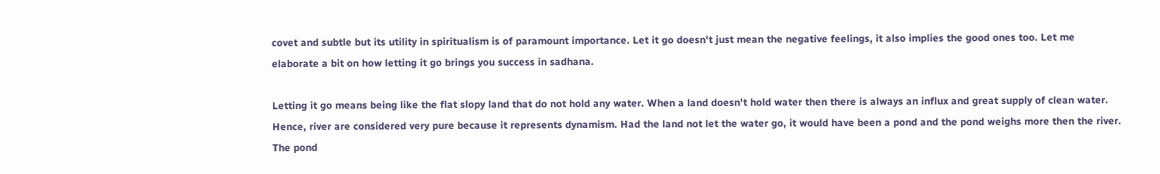covet and subtle but its utility in spiritualism is of paramount importance. Let it go doesn't just mean the negative feelings, it also implies the good ones too. Let me elaborate a bit on how letting it go brings you success in sadhana.

Letting it go means being like the flat slopy land that do not hold any water. When a land doesn't hold water then there is always an influx and great supply of clean water. Hence, river are considered very pure because it represents dynamism. Had the land not let the water go, it would have been a pond and the pond weighs more then the river. The pond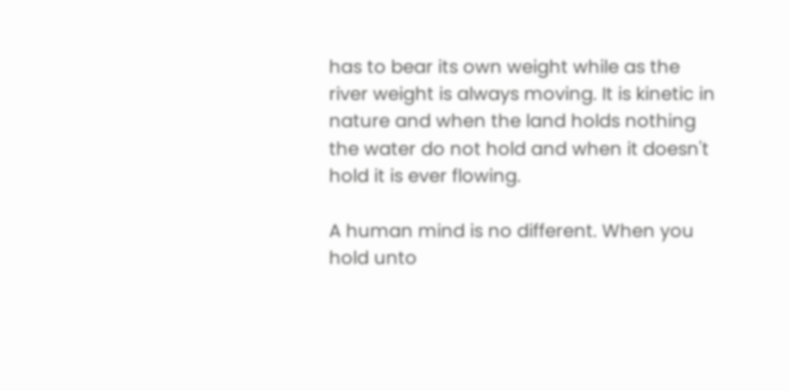has to bear its own weight while as the river weight is always moving. It is kinetic in nature and when the land holds nothing the water do not hold and when it doesn't hold it is ever flowing.

A human mind is no different. When you hold unto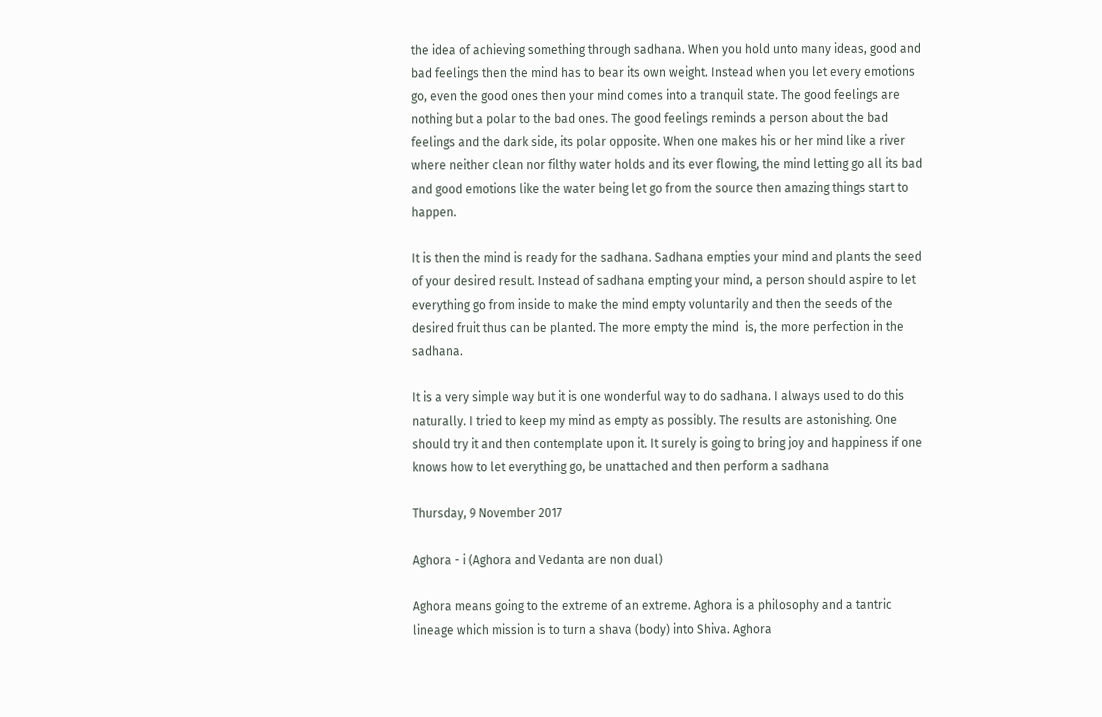the idea of achieving something through sadhana. When you hold unto many ideas, good and bad feelings then the mind has to bear its own weight. Instead when you let every emotions go, even the good ones then your mind comes into a tranquil state. The good feelings are nothing but a polar to the bad ones. The good feelings reminds a person about the bad feelings and the dark side, its polar opposite. When one makes his or her mind like a river where neither clean nor filthy water holds and its ever flowing, the mind letting go all its bad and good emotions like the water being let go from the source then amazing things start to happen.

It is then the mind is ready for the sadhana. Sadhana empties your mind and plants the seed of your desired result. Instead of sadhana empting your mind, a person should aspire to let everything go from inside to make the mind empty voluntarily and then the seeds of the desired fruit thus can be planted. The more empty the mind  is, the more perfection in the sadhana.

It is a very simple way but it is one wonderful way to do sadhana. I always used to do this naturally. I tried to keep my mind as empty as possibly. The results are astonishing. One should try it and then contemplate upon it. It surely is going to bring joy and happiness if one knows how to let everything go, be unattached and then perform a sadhana

Thursday, 9 November 2017

Aghora - i (Aghora and Vedanta are non dual)

Aghora means going to the extreme of an extreme. Aghora is a philosophy and a tantric lineage which mission is to turn a shava (body) into Shiva. Aghora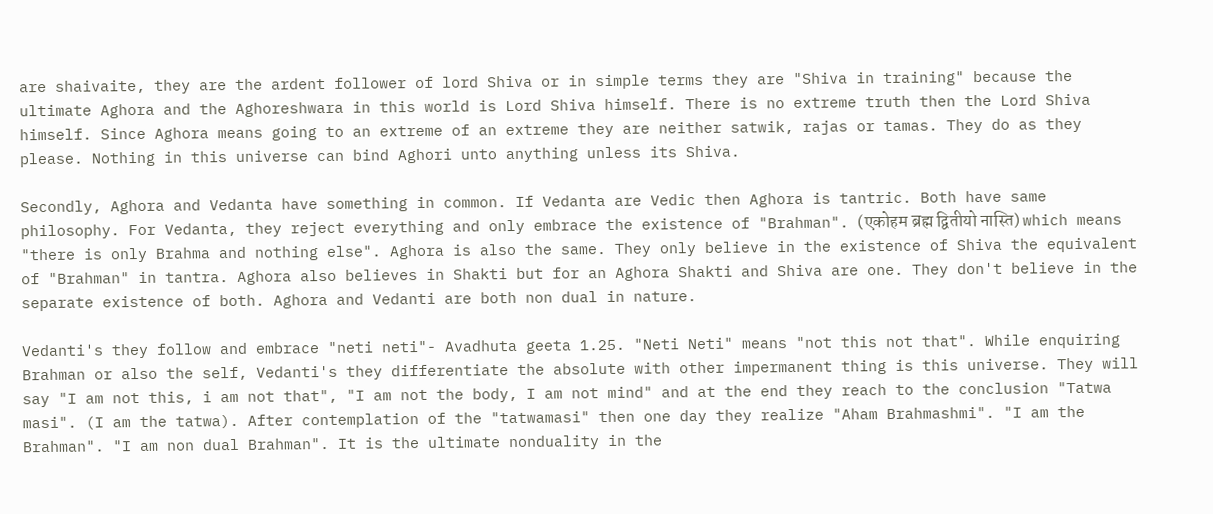are shaivaite, they are the ardent follower of lord Shiva or in simple terms they are "Shiva in training" because the ultimate Aghora and the Aghoreshwara in this world is Lord Shiva himself. There is no extreme truth then the Lord Shiva himself. Since Aghora means going to an extreme of an extreme they are neither satwik, rajas or tamas. They do as they please. Nothing in this universe can bind Aghori unto anything unless its Shiva.

Secondly, Aghora and Vedanta have something in common. If Vedanta are Vedic then Aghora is tantric. Both have same philosophy. For Vedanta, they reject everything and only embrace the existence of "Brahman". (एकोहम ब्रह्म द्वितीयो नास्ति) which means "there is only Brahma and nothing else". Aghora is also the same. They only believe in the existence of Shiva the equivalent of "Brahman" in tantra. Aghora also believes in Shakti but for an Aghora Shakti and Shiva are one. They don't believe in the separate existence of both. Aghora and Vedanti are both non dual in nature.

Vedanti's they follow and embrace "neti neti"- Avadhuta geeta 1.25. "Neti Neti" means "not this not that". While enquiring Brahman or also the self, Vedanti's they differentiate the absolute with other impermanent thing is this universe. They will say "I am not this, i am not that", "I am not the body, I am not mind" and at the end they reach to the conclusion "Tatwa masi". (I am the tatwa). After contemplation of the "tatwamasi" then one day they realize "Aham Brahmashmi". "I am the Brahman". "I am non dual Brahman". It is the ultimate nonduality in the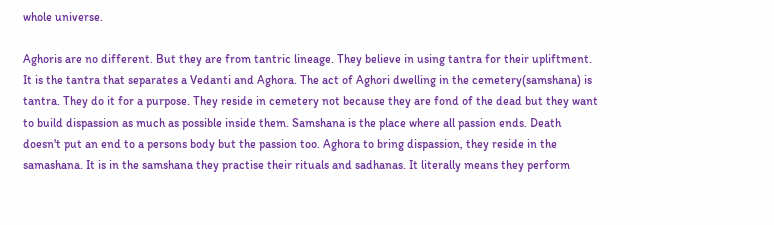whole universe.

Aghoris are no different. But they are from tantric lineage. They believe in using tantra for their upliftment. It is the tantra that separates a Vedanti and Aghora. The act of Aghori dwelling in the cemetery(samshana) is tantra. They do it for a purpose. They reside in cemetery not because they are fond of the dead but they want to build dispassion as much as possible inside them. Samshana is the place where all passion ends. Death doesn't put an end to a persons body but the passion too. Aghora to bring dispassion, they reside in the samashana. It is in the samshana they practise their rituals and sadhanas. It literally means they perform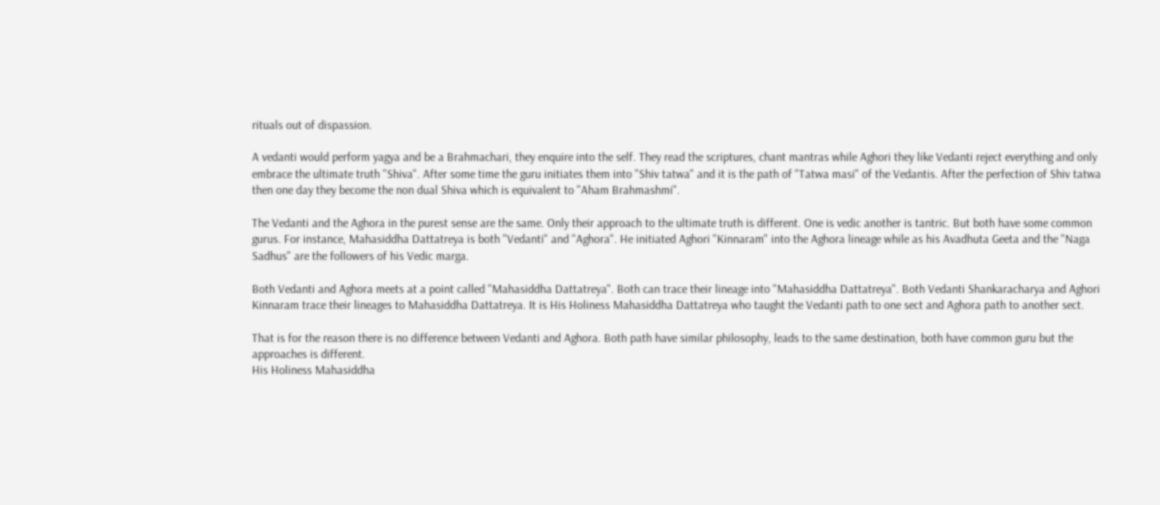rituals out of dispassion.

A vedanti would perform yagya and be a Brahmachari, they enquire into the self. They read the scriptures, chant mantras while Aghori they like Vedanti reject everything and only embrace the ultimate truth "Shiva". After some time the guru initiates them into "Shiv tatwa" and it is the path of "Tatwa masi" of the Vedantis. After the perfection of Shiv tatwa then one day they become the non dual Shiva which is equivalent to "Aham Brahmashmi".

The Vedanti and the Aghora in the purest sense are the same. Only their approach to the ultimate truth is different. One is vedic another is tantric. But both have some common gurus. For instance, Mahasiddha Dattatreya is both "Vedanti" and "Aghora". He initiated Aghori "Kinnaram" into the Aghora lineage while as his Avadhuta Geeta and the "Naga Sadhus" are the followers of his Vedic marga.

Both Vedanti and Aghora meets at a point called "Mahasiddha Dattatreya". Both can trace their lineage into "Mahasiddha Dattatreya". Both Vedanti Shankaracharya and Aghori Kinnaram trace their lineages to Mahasiddha Dattatreya. It is His Holiness Mahasiddha Dattatreya who taught the Vedanti path to one sect and Aghora path to another sect.

That is for the reason there is no difference between Vedanti and Aghora. Both path have similar philosophy, leads to the same destination, both have common guru but the approaches is different.
His Holiness Mahasiddha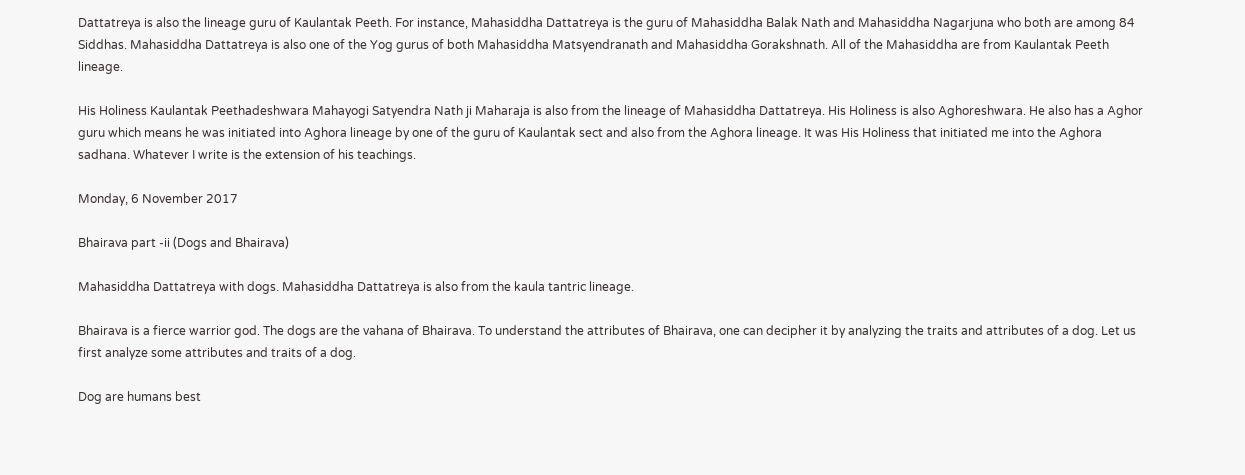Dattatreya is also the lineage guru of Kaulantak Peeth. For instance, Mahasiddha Dattatreya is the guru of Mahasiddha Balak Nath and Mahasiddha Nagarjuna who both are among 84 Siddhas. Mahasiddha Dattatreya is also one of the Yog gurus of both Mahasiddha Matsyendranath and Mahasiddha Gorakshnath. All of the Mahasiddha are from Kaulantak Peeth lineage.

His Holiness Kaulantak Peethadeshwara Mahayogi Satyendra Nath ji Maharaja is also from the lineage of Mahasiddha Dattatreya. His Holiness is also Aghoreshwara. He also has a Aghor guru which means he was initiated into Aghora lineage by one of the guru of Kaulantak sect and also from the Aghora lineage. It was His Holiness that initiated me into the Aghora sadhana. Whatever I write is the extension of his teachings.

Monday, 6 November 2017

Bhairava part -ii (Dogs and Bhairava)

Mahasiddha Dattatreya with dogs. Mahasiddha Dattatreya is also from the kaula tantric lineage.

Bhairava is a fierce warrior god. The dogs are the vahana of Bhairava. To understand the attributes of Bhairava, one can decipher it by analyzing the traits and attributes of a dog. Let us first analyze some attributes and traits of a dog.

Dog are humans best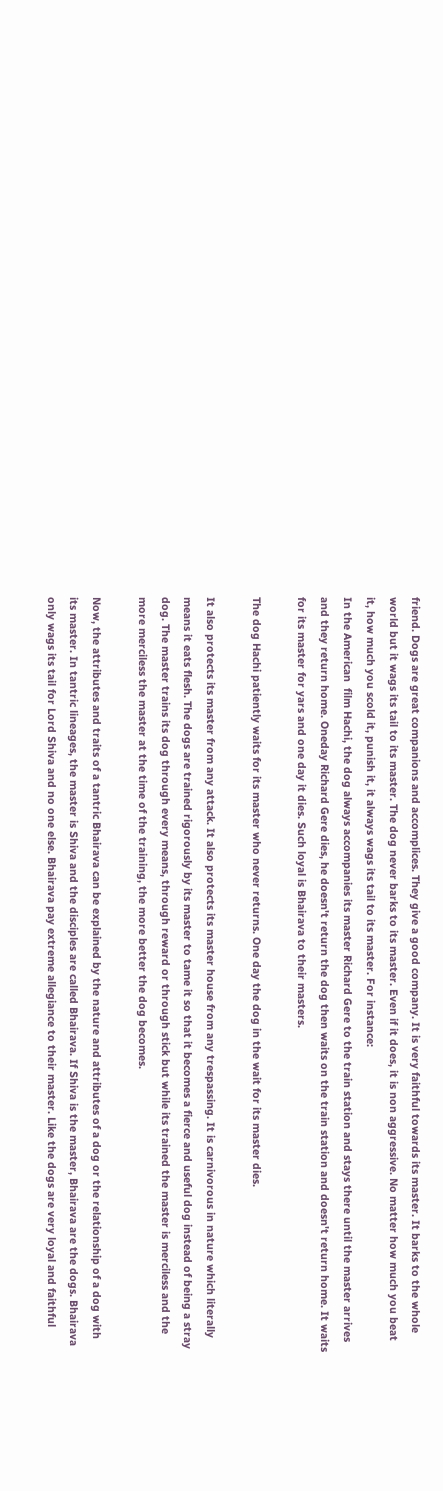friend. Dogs are great companions and accomplices. They give a good company. It is very faithful towards its master. It barks to the whole world but it wags its tail to its master. The dog never barks to its master. Even if it does, it is non aggressive. No matter how much you beat it, how much you scold it, punish it, it always wags its tail to its master. For instance:
In the American  film Hachi, the dog always accompanies its master Richard Gere to the train station and stays there until the master arrives and they return home. Oneday Richard Gere dies, he doesn't return the dog then waits on the train station and doesn't return home. It waits for its master for yars and one day it dies. Such loyal is Bhairava to their masters.

The dog Hachi patiently waits for its master who never returns. One day the dog in the wait for its master dies.

It also protects its master from any attack. It also protects its master house from any trespassing. It is carnivorous in nature which literally means it eats flesh. The dogs are trained rigorously by its master to tame it so that it becomes a fierce and useful dog instead of being a stray dog. The master trains its dog through every means, through reward or through stick but while its trained the master is merciless and the more merciless the master at the time of the training, the more better the dog becomes.

Now, the attributes and traits of a tantric Bhairava can be explained by the nature and attributes of a dog or the relationship of a dog with its master. In tantric lineages, the master is Shiva and the disciples are called Bhairava. If Shiva is the master, Bhairava are the dogs. Bhairava only wags its tail for Lord Shiva and no one else. Bhairava pay extreme allegiance to their master. Like the dogs are very loyal and faithful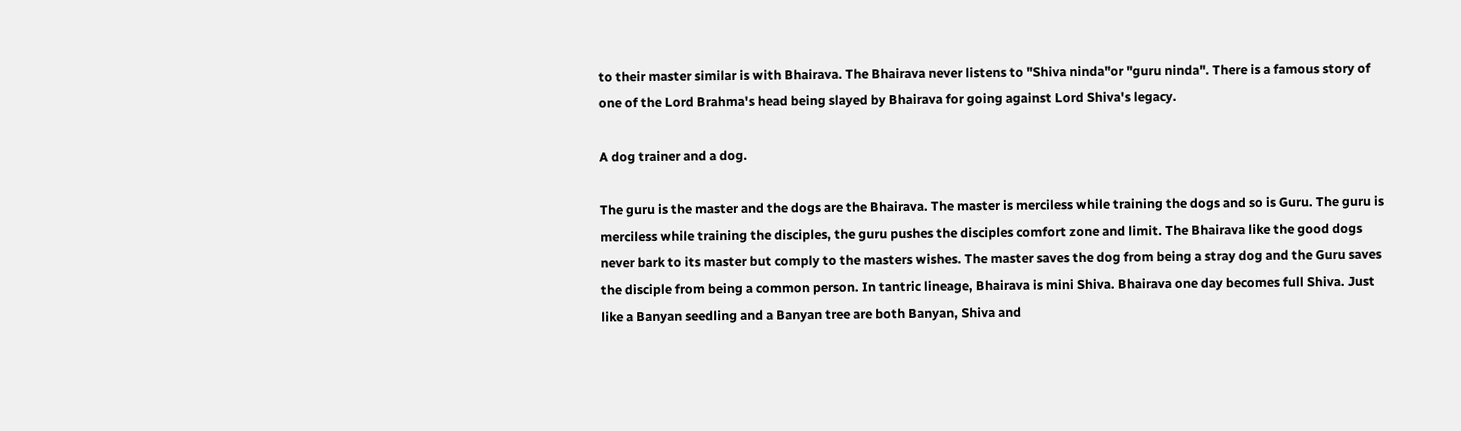to their master similar is with Bhairava. The Bhairava never listens to "Shiva ninda"or "guru ninda". There is a famous story of one of the Lord Brahma's head being slayed by Bhairava for going against Lord Shiva's legacy.

A dog trainer and a dog.

The guru is the master and the dogs are the Bhairava. The master is merciless while training the dogs and so is Guru. The guru is merciless while training the disciples, the guru pushes the disciples comfort zone and limit. The Bhairava like the good dogs never bark to its master but comply to the masters wishes. The master saves the dog from being a stray dog and the Guru saves the disciple from being a common person. In tantric lineage, Bhairava is mini Shiva. Bhairava one day becomes full Shiva. Just like a Banyan seedling and a Banyan tree are both Banyan, Shiva and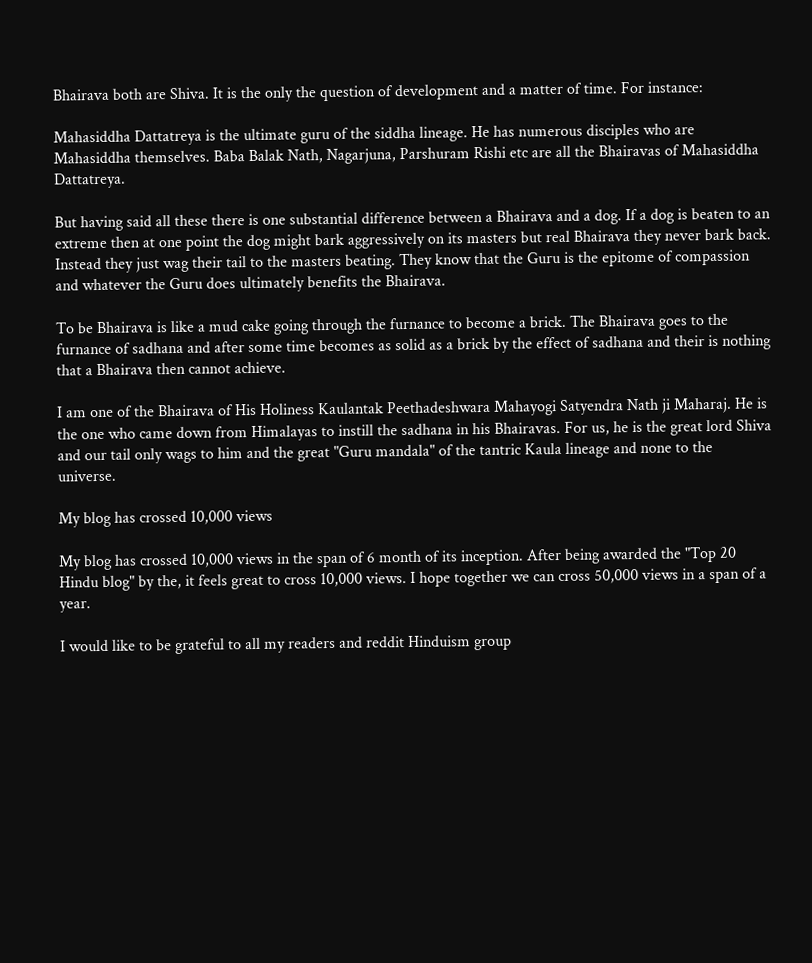Bhairava both are Shiva. It is the only the question of development and a matter of time. For instance:

Mahasiddha Dattatreya is the ultimate guru of the siddha lineage. He has numerous disciples who are Mahasiddha themselves. Baba Balak Nath, Nagarjuna, Parshuram Rishi etc are all the Bhairavas of Mahasiddha Dattatreya.

But having said all these there is one substantial difference between a Bhairava and a dog. If a dog is beaten to an extreme then at one point the dog might bark aggressively on its masters but real Bhairava they never bark back. Instead they just wag their tail to the masters beating. They know that the Guru is the epitome of compassion and whatever the Guru does ultimately benefits the Bhairava.

To be Bhairava is like a mud cake going through the furnance to become a brick. The Bhairava goes to the furnance of sadhana and after some time becomes as solid as a brick by the effect of sadhana and their is nothing that a Bhairava then cannot achieve.

I am one of the Bhairava of His Holiness Kaulantak Peethadeshwara Mahayogi Satyendra Nath ji Maharaj. He is the one who came down from Himalayas to instill the sadhana in his Bhairavas. For us, he is the great lord Shiva and our tail only wags to him and the great "Guru mandala" of the tantric Kaula lineage and none to the universe.

My blog has crossed 10,000 views

My blog has crossed 10,000 views in the span of 6 month of its inception. After being awarded the "Top 20 Hindu blog" by the, it feels great to cross 10,000 views. I hope together we can cross 50,000 views in a span of a year.

I would like to be grateful to all my readers and reddit Hinduism group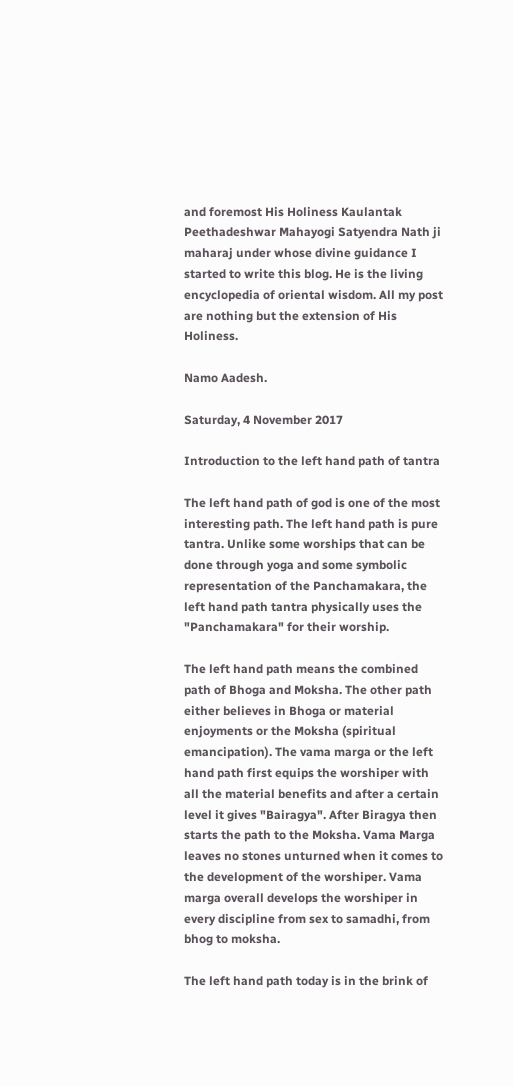and foremost His Holiness Kaulantak Peethadeshwar Mahayogi Satyendra Nath ji maharaj under whose divine guidance I started to write this blog. He is the living encyclopedia of oriental wisdom. All my post are nothing but the extension of His Holiness.

Namo Aadesh.

Saturday, 4 November 2017

Introduction to the left hand path of tantra

The left hand path of god is one of the most interesting path. The left hand path is pure tantra. Unlike some worships that can be done through yoga and some symbolic representation of the Panchamakara, the left hand path tantra physically uses the "Panchamakara" for their worship.

The left hand path means the combined path of Bhoga and Moksha. The other path either believes in Bhoga or material enjoyments or the Moksha (spiritual emancipation). The vama marga or the left hand path first equips the worshiper with all the material benefits and after a certain level it gives "Bairagya". After Biragya then starts the path to the Moksha. Vama Marga leaves no stones unturned when it comes to the development of the worshiper. Vama marga overall develops the worshiper in every discipline from sex to samadhi, from bhog to moksha.

The left hand path today is in the brink of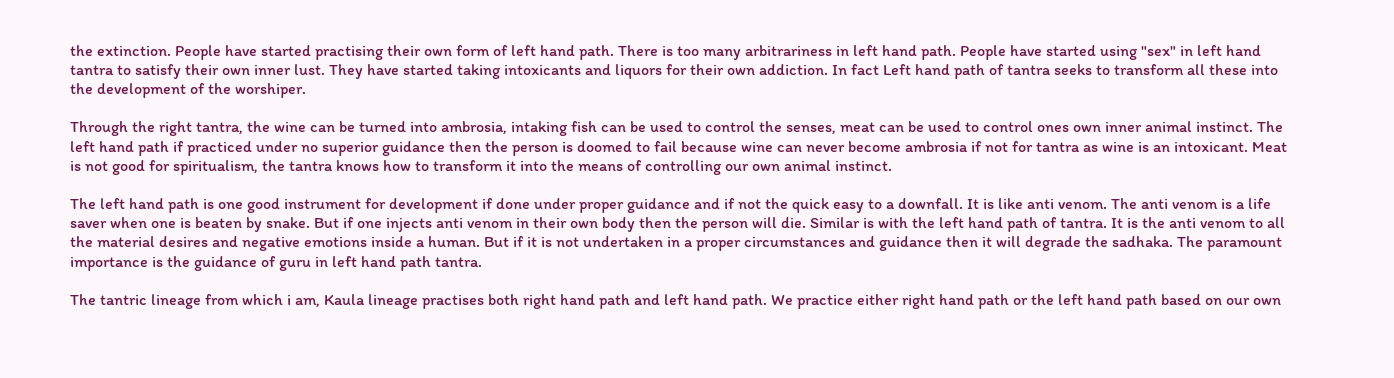the extinction. People have started practising their own form of left hand path. There is too many arbitrariness in left hand path. People have started using "sex" in left hand tantra to satisfy their own inner lust. They have started taking intoxicants and liquors for their own addiction. In fact Left hand path of tantra seeks to transform all these into the development of the worshiper.

Through the right tantra, the wine can be turned into ambrosia, intaking fish can be used to control the senses, meat can be used to control ones own inner animal instinct. The left hand path if practiced under no superior guidance then the person is doomed to fail because wine can never become ambrosia if not for tantra as wine is an intoxicant. Meat is not good for spiritualism, the tantra knows how to transform it into the means of controlling our own animal instinct.

The left hand path is one good instrument for development if done under proper guidance and if not the quick easy to a downfall. It is like anti venom. The anti venom is a life saver when one is beaten by snake. But if one injects anti venom in their own body then the person will die. Similar is with the left hand path of tantra. It is the anti venom to all the material desires and negative emotions inside a human. But if it is not undertaken in a proper circumstances and guidance then it will degrade the sadhaka. The paramount importance is the guidance of guru in left hand path tantra.

The tantric lineage from which i am, Kaula lineage practises both right hand path and left hand path. We practice either right hand path or the left hand path based on our own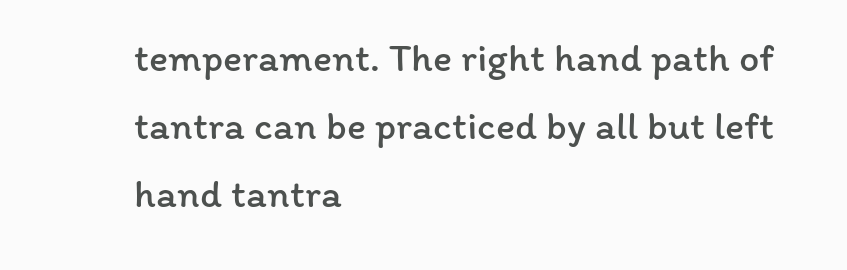temperament. The right hand path of tantra can be practiced by all but left hand tantra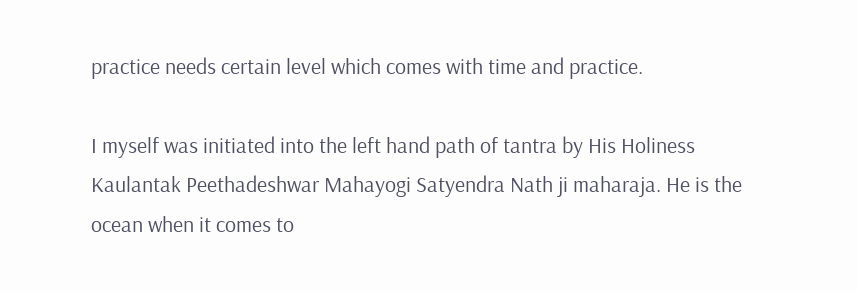practice needs certain level which comes with time and practice.

I myself was initiated into the left hand path of tantra by His Holiness Kaulantak Peethadeshwar Mahayogi Satyendra Nath ji maharaja. He is the ocean when it comes to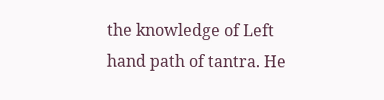the knowledge of Left hand path of tantra. He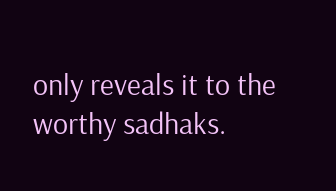only reveals it to the worthy sadhaks.